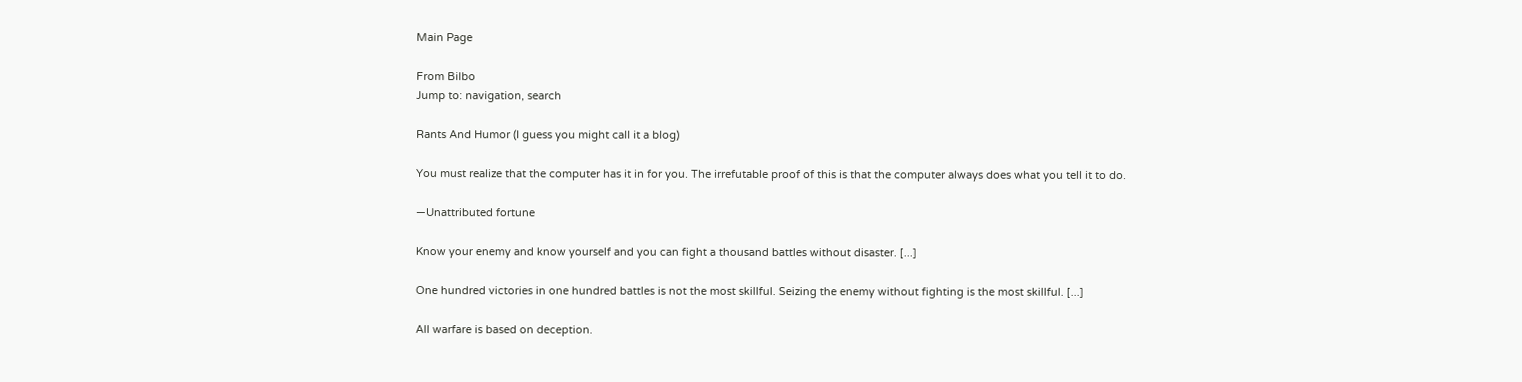Main Page

From Bilbo
Jump to: navigation, search

Rants And Humor (I guess you might call it a blog)

You must realize that the computer has it in for you. The irrefutable proof of this is that the computer always does what you tell it to do.

—Unattributed fortune

Know your enemy and know yourself and you can fight a thousand battles without disaster. [...]

One hundred victories in one hundred battles is not the most skillful. Seizing the enemy without fighting is the most skillful. [...]

All warfare is based on deception.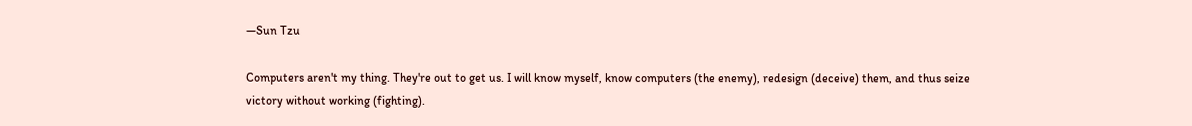—Sun Tzu

Computers aren't my thing. They're out to get us. I will know myself, know computers (the enemy), redesign (deceive) them, and thus seize victory without working (fighting).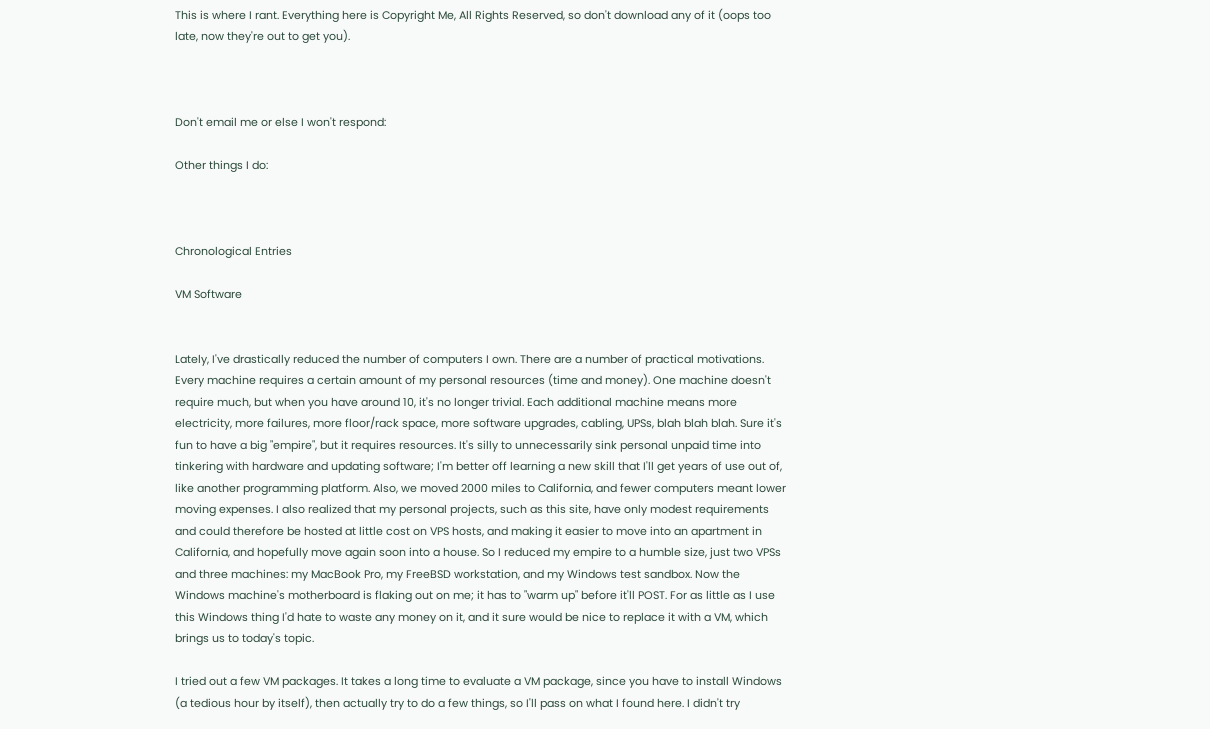This is where I rant. Everything here is Copyright Me, All Rights Reserved, so don't download any of it (oops too late, now they're out to get you).



Don't email me or else I won't respond:

Other things I do:



Chronological Entries

VM Software


Lately, I've drastically reduced the number of computers I own. There are a number of practical motivations. Every machine requires a certain amount of my personal resources (time and money). One machine doesn't require much, but when you have around 10, it's no longer trivial. Each additional machine means more electricity, more failures, more floor/rack space, more software upgrades, cabling, UPSs, blah blah blah. Sure it's fun to have a big "empire", but it requires resources. It's silly to unnecessarily sink personal unpaid time into tinkering with hardware and updating software; I'm better off learning a new skill that I'll get years of use out of, like another programming platform. Also, we moved 2000 miles to California, and fewer computers meant lower moving expenses. I also realized that my personal projects, such as this site, have only modest requirements and could therefore be hosted at little cost on VPS hosts, and making it easier to move into an apartment in California, and hopefully move again soon into a house. So I reduced my empire to a humble size, just two VPSs and three machines: my MacBook Pro, my FreeBSD workstation, and my Windows test sandbox. Now the Windows machine's motherboard is flaking out on me; it has to "warm up" before it'll POST. For as little as I use this Windows thing I'd hate to waste any money on it, and it sure would be nice to replace it with a VM, which brings us to today's topic.

I tried out a few VM packages. It takes a long time to evaluate a VM package, since you have to install Windows (a tedious hour by itself), then actually try to do a few things, so I'll pass on what I found here. I didn't try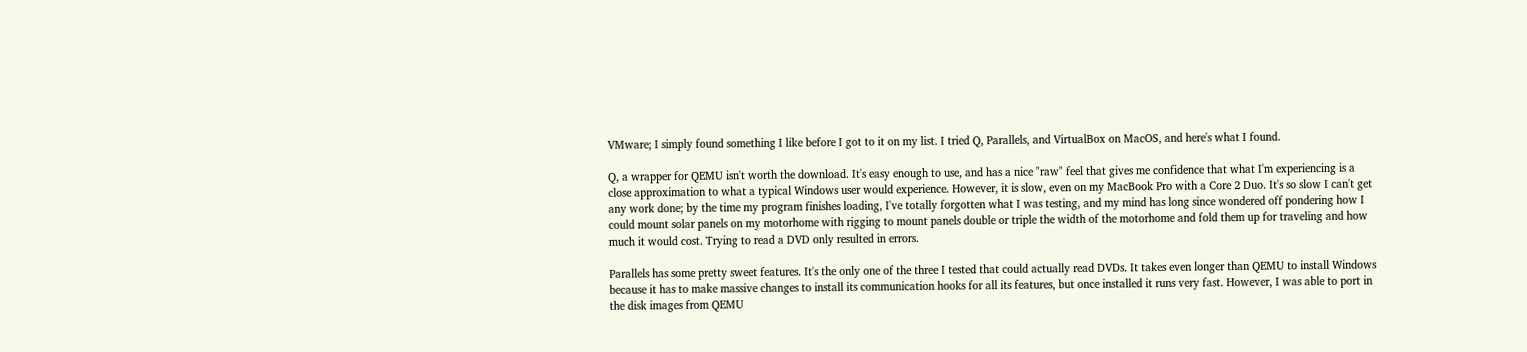VMware; I simply found something I like before I got to it on my list. I tried Q, Parallels, and VirtualBox on MacOS, and here's what I found.

Q, a wrapper for QEMU isn't worth the download. It's easy enough to use, and has a nice "raw" feel that gives me confidence that what I'm experiencing is a close approximation to what a typical Windows user would experience. However, it is slow, even on my MacBook Pro with a Core 2 Duo. It's so slow I can't get any work done; by the time my program finishes loading, I've totally forgotten what I was testing, and my mind has long since wondered off pondering how I could mount solar panels on my motorhome with rigging to mount panels double or triple the width of the motorhome and fold them up for traveling and how much it would cost. Trying to read a DVD only resulted in errors.

Parallels has some pretty sweet features. It's the only one of the three I tested that could actually read DVDs. It takes even longer than QEMU to install Windows because it has to make massive changes to install its communication hooks for all its features, but once installed it runs very fast. However, I was able to port in the disk images from QEMU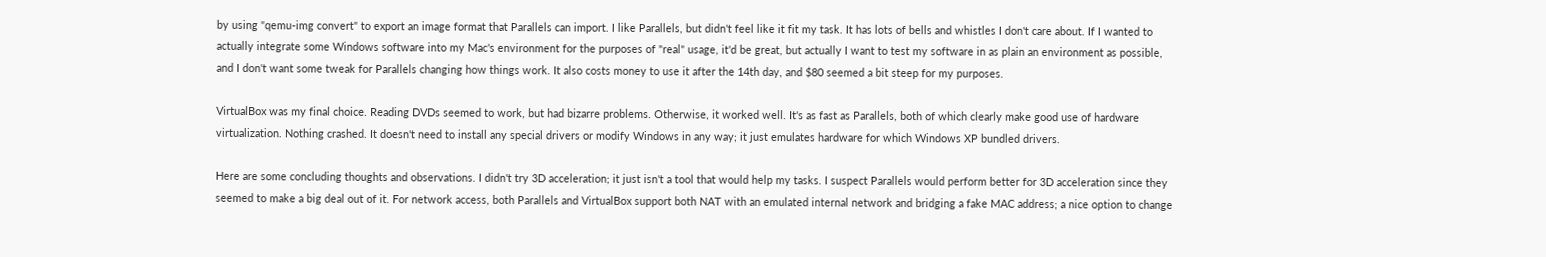by using "qemu-img convert" to export an image format that Parallels can import. I like Parallels, but didn't feel like it fit my task. It has lots of bells and whistles I don't care about. If I wanted to actually integrate some Windows software into my Mac's environment for the purposes of "real" usage, it'd be great, but actually I want to test my software in as plain an environment as possible, and I don't want some tweak for Parallels changing how things work. It also costs money to use it after the 14th day, and $80 seemed a bit steep for my purposes.

VirtualBox was my final choice. Reading DVDs seemed to work, but had bizarre problems. Otherwise, it worked well. It's as fast as Parallels, both of which clearly make good use of hardware virtualization. Nothing crashed. It doesn't need to install any special drivers or modify Windows in any way; it just emulates hardware for which Windows XP bundled drivers.

Here are some concluding thoughts and observations. I didn't try 3D acceleration; it just isn't a tool that would help my tasks. I suspect Parallels would perform better for 3D acceleration since they seemed to make a big deal out of it. For network access, both Parallels and VirtualBox support both NAT with an emulated internal network and bridging a fake MAC address; a nice option to change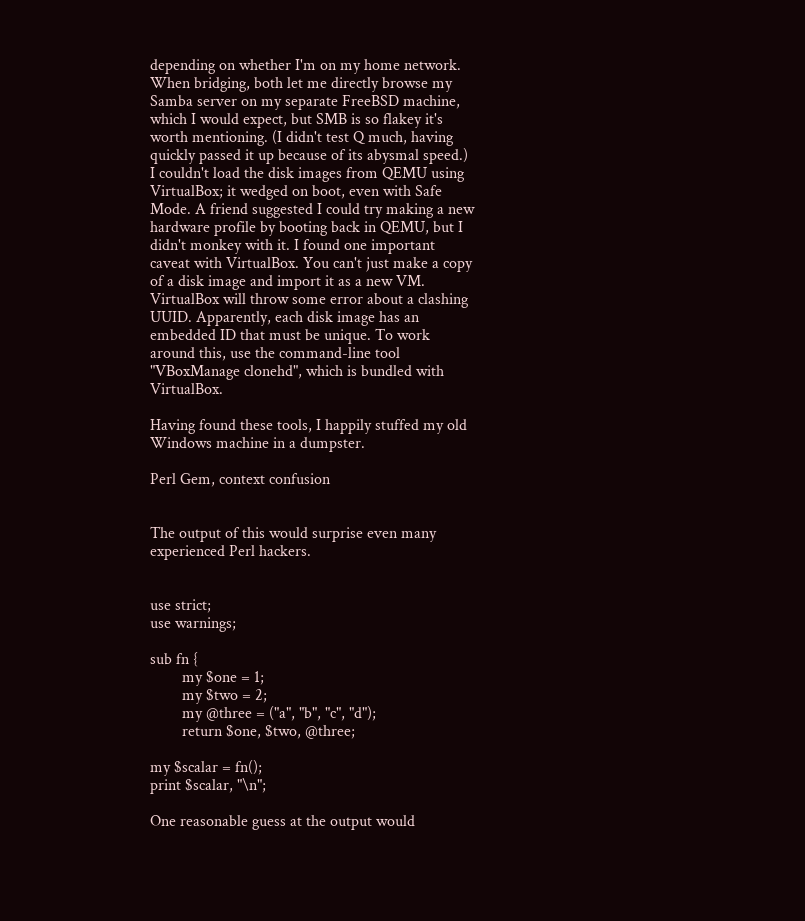depending on whether I'm on my home network. When bridging, both let me directly browse my Samba server on my separate FreeBSD machine, which I would expect, but SMB is so flakey it's worth mentioning. (I didn't test Q much, having quickly passed it up because of its abysmal speed.) I couldn't load the disk images from QEMU using VirtualBox; it wedged on boot, even with Safe Mode. A friend suggested I could try making a new hardware profile by booting back in QEMU, but I didn't monkey with it. I found one important caveat with VirtualBox. You can't just make a copy of a disk image and import it as a new VM. VirtualBox will throw some error about a clashing UUID. Apparently, each disk image has an embedded ID that must be unique. To work around this, use the command-line tool "VBoxManage clonehd", which is bundled with VirtualBox.

Having found these tools, I happily stuffed my old Windows machine in a dumpster.

Perl Gem, context confusion


The output of this would surprise even many experienced Perl hackers.


use strict;
use warnings;

sub fn {
        my $one = 1;
        my $two = 2;
        my @three = ("a", "b", "c", "d");
        return $one, $two, @three;

my $scalar = fn();
print $scalar, "\n";

One reasonable guess at the output would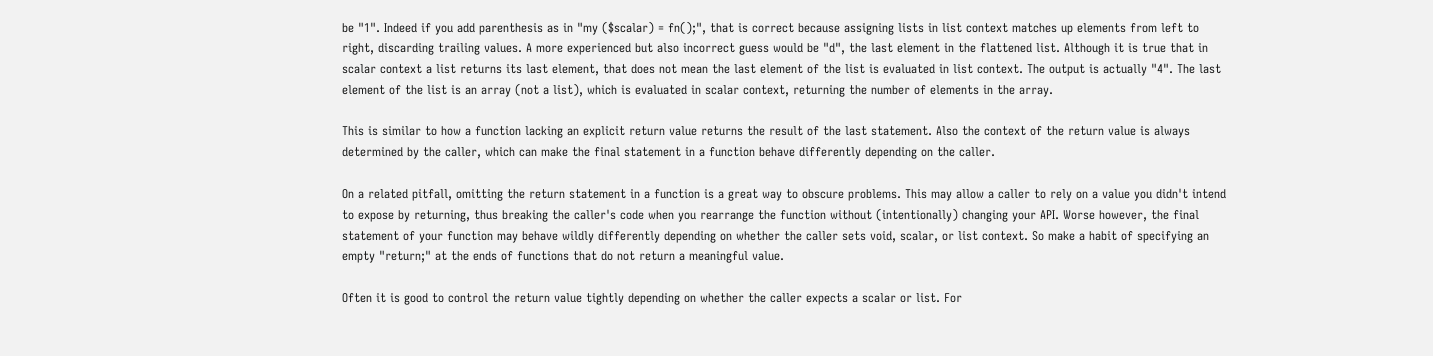be "1". Indeed if you add parenthesis as in "my ($scalar) = fn();", that is correct because assigning lists in list context matches up elements from left to right, discarding trailing values. A more experienced but also incorrect guess would be "d", the last element in the flattened list. Although it is true that in scalar context a list returns its last element, that does not mean the last element of the list is evaluated in list context. The output is actually "4". The last element of the list is an array (not a list), which is evaluated in scalar context, returning the number of elements in the array.

This is similar to how a function lacking an explicit return value returns the result of the last statement. Also the context of the return value is always determined by the caller, which can make the final statement in a function behave differently depending on the caller.

On a related pitfall, omitting the return statement in a function is a great way to obscure problems. This may allow a caller to rely on a value you didn't intend to expose by returning, thus breaking the caller's code when you rearrange the function without (intentionally) changing your API. Worse however, the final statement of your function may behave wildly differently depending on whether the caller sets void, scalar, or list context. So make a habit of specifying an empty "return;" at the ends of functions that do not return a meaningful value.

Often it is good to control the return value tightly depending on whether the caller expects a scalar or list. For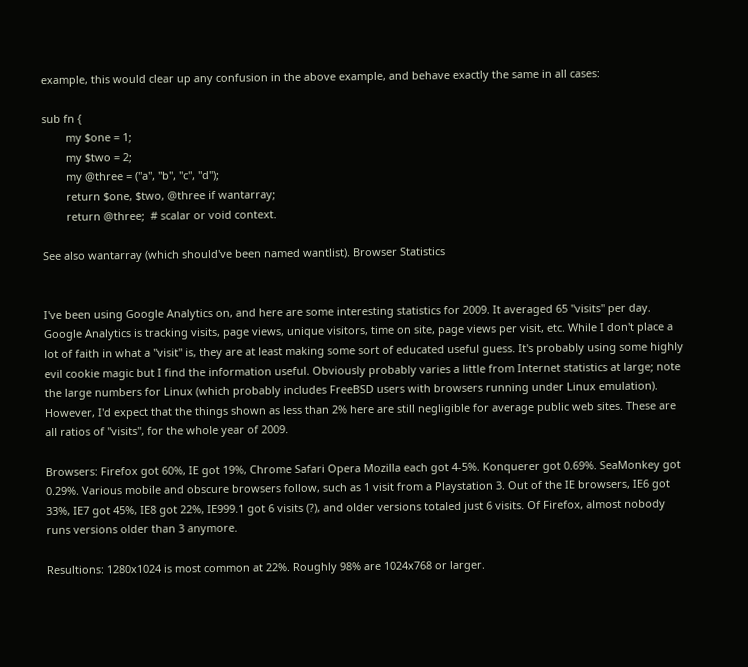example, this would clear up any confusion in the above example, and behave exactly the same in all cases:

sub fn {
        my $one = 1;
        my $two = 2;
        my @three = ("a", "b", "c", "d");
        return $one, $two, @three if wantarray;
        return @three;  # scalar or void context.

See also wantarray (which should've been named wantlist). Browser Statistics


I've been using Google Analytics on, and here are some interesting statistics for 2009. It averaged 65 "visits" per day. Google Analytics is tracking visits, page views, unique visitors, time on site, page views per visit, etc. While I don't place a lot of faith in what a "visit" is, they are at least making some sort of educated useful guess. It's probably using some highly evil cookie magic but I find the information useful. Obviously probably varies a little from Internet statistics at large; note the large numbers for Linux (which probably includes FreeBSD users with browsers running under Linux emulation). However, I'd expect that the things shown as less than 2% here are still negligible for average public web sites. These are all ratios of "visits", for the whole year of 2009.

Browsers: Firefox got 60%, IE got 19%, Chrome Safari Opera Mozilla each got 4-5%. Konquerer got 0.69%. SeaMonkey got 0.29%. Various mobile and obscure browsers follow, such as 1 visit from a Playstation 3. Out of the IE browsers, IE6 got 33%, IE7 got 45%, IE8 got 22%, IE999.1 got 6 visits (?), and older versions totaled just 6 visits. Of Firefox, almost nobody runs versions older than 3 anymore.

Resultions: 1280x1024 is most common at 22%. Roughly 98% are 1024x768 or larger.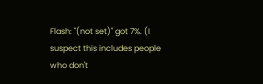Flash: "(not set)" got 7%. (I suspect this includes people who don't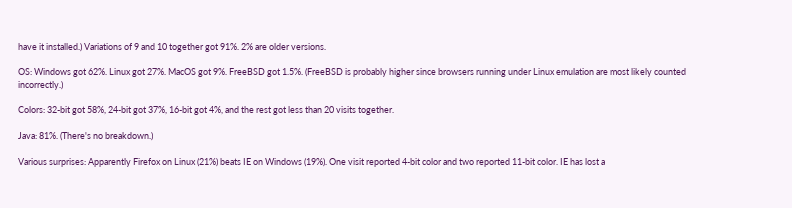have it installed.) Variations of 9 and 10 together got 91%. 2% are older versions.

OS: Windows got 62%. Linux got 27%. MacOS got 9%. FreeBSD got 1.5%. (FreeBSD is probably higher since browsers running under Linux emulation are most likely counted incorrectly.)

Colors: 32-bit got 58%, 24-bit got 37%, 16-bit got 4%, and the rest got less than 20 visits together.

Java: 81%. (There's no breakdown.)

Various surprises: Apparently Firefox on Linux (21%) beats IE on Windows (19%). One visit reported 4-bit color and two reported 11-bit color. IE has lost a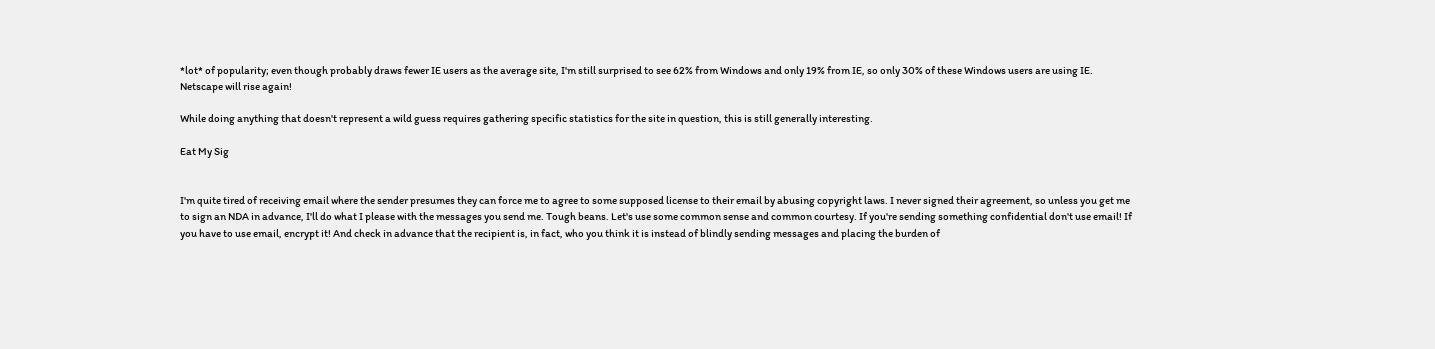*lot* of popularity; even though probably draws fewer IE users as the average site, I'm still surprised to see 62% from Windows and only 19% from IE, so only 30% of these Windows users are using IE. Netscape will rise again!

While doing anything that doesn't represent a wild guess requires gathering specific statistics for the site in question, this is still generally interesting.

Eat My Sig


I'm quite tired of receiving email where the sender presumes they can force me to agree to some supposed license to their email by abusing copyright laws. I never signed their agreement, so unless you get me to sign an NDA in advance, I'll do what I please with the messages you send me. Tough beans. Let's use some common sense and common courtesy. If you're sending something confidential don't use email! If you have to use email, encrypt it! And check in advance that the recipient is, in fact, who you think it is instead of blindly sending messages and placing the burden of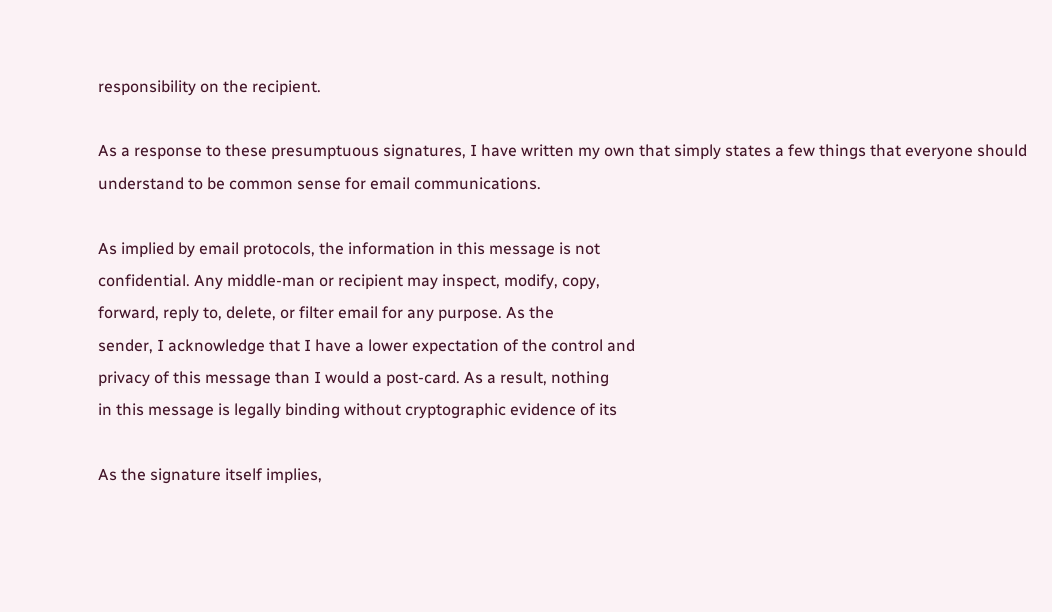responsibility on the recipient.

As a response to these presumptuous signatures, I have written my own that simply states a few things that everyone should understand to be common sense for email communications.

As implied by email protocols, the information in this message is not
confidential. Any middle-man or recipient may inspect, modify, copy,
forward, reply to, delete, or filter email for any purpose. As the
sender, I acknowledge that I have a lower expectation of the control and
privacy of this message than I would a post-card. As a result, nothing
in this message is legally binding without cryptographic evidence of its

As the signature itself implies,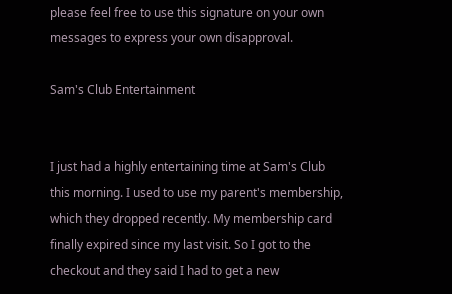please feel free to use this signature on your own messages to express your own disapproval.

Sam's Club Entertainment


I just had a highly entertaining time at Sam's Club this morning. I used to use my parent's membership, which they dropped recently. My membership card finally expired since my last visit. So I got to the checkout and they said I had to get a new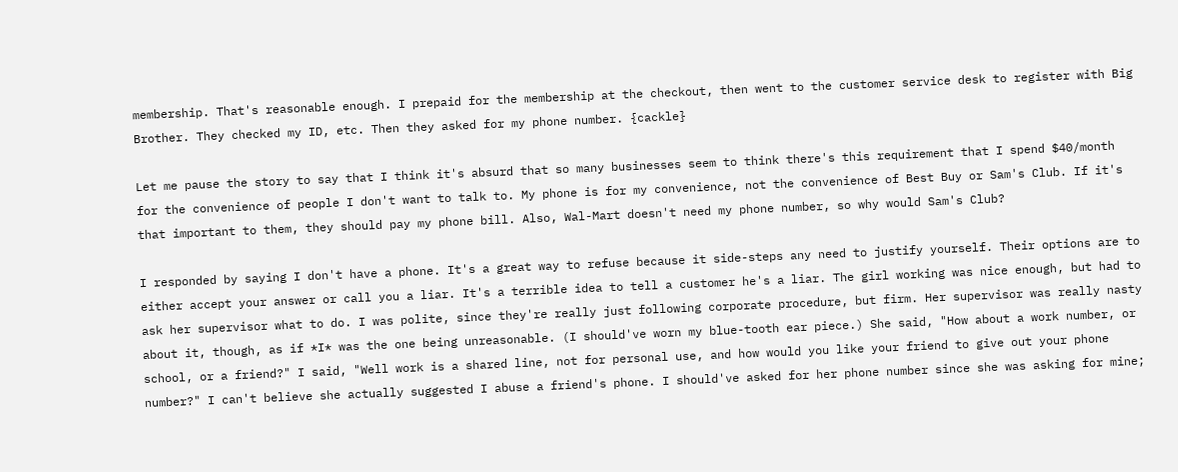membership. That's reasonable enough. I prepaid for the membership at the checkout, then went to the customer service desk to register with Big Brother. They checked my ID, etc. Then they asked for my phone number. {cackle}

Let me pause the story to say that I think it's absurd that so many businesses seem to think there's this requirement that I spend $40/month for the convenience of people I don't want to talk to. My phone is for my convenience, not the convenience of Best Buy or Sam's Club. If it's that important to them, they should pay my phone bill. Also, Wal-Mart doesn't need my phone number, so why would Sam's Club?

I responded by saying I don't have a phone. It's a great way to refuse because it side-steps any need to justify yourself. Their options are to either accept your answer or call you a liar. It's a terrible idea to tell a customer he's a liar. The girl working was nice enough, but had to ask her supervisor what to do. I was polite, since they're really just following corporate procedure, but firm. Her supervisor was really nasty about it, though, as if *I* was the one being unreasonable. (I should've worn my blue-tooth ear piece.) She said, "How about a work number, or school, or a friend?" I said, "Well work is a shared line, not for personal use, and how would you like your friend to give out your phone number?" I can't believe she actually suggested I abuse a friend's phone. I should've asked for her phone number since she was asking for mine;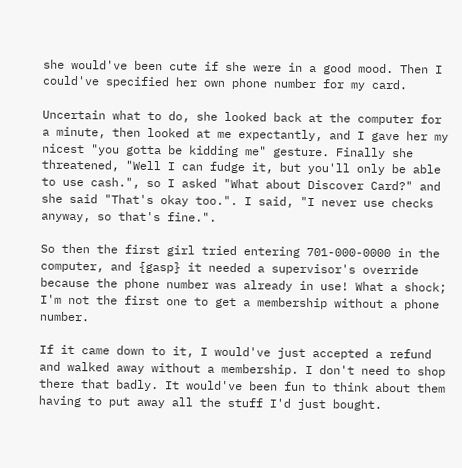she would've been cute if she were in a good mood. Then I could've specified her own phone number for my card.

Uncertain what to do, she looked back at the computer for a minute, then looked at me expectantly, and I gave her my nicest "you gotta be kidding me" gesture. Finally she threatened, "Well I can fudge it, but you'll only be able to use cash.", so I asked "What about Discover Card?" and she said "That's okay too.". I said, "I never use checks anyway, so that's fine.".

So then the first girl tried entering 701-000-0000 in the computer, and {gasp} it needed a supervisor's override because the phone number was already in use! What a shock; I'm not the first one to get a membership without a phone number.

If it came down to it, I would've just accepted a refund and walked away without a membership. I don't need to shop there that badly. It would've been fun to think about them having to put away all the stuff I'd just bought.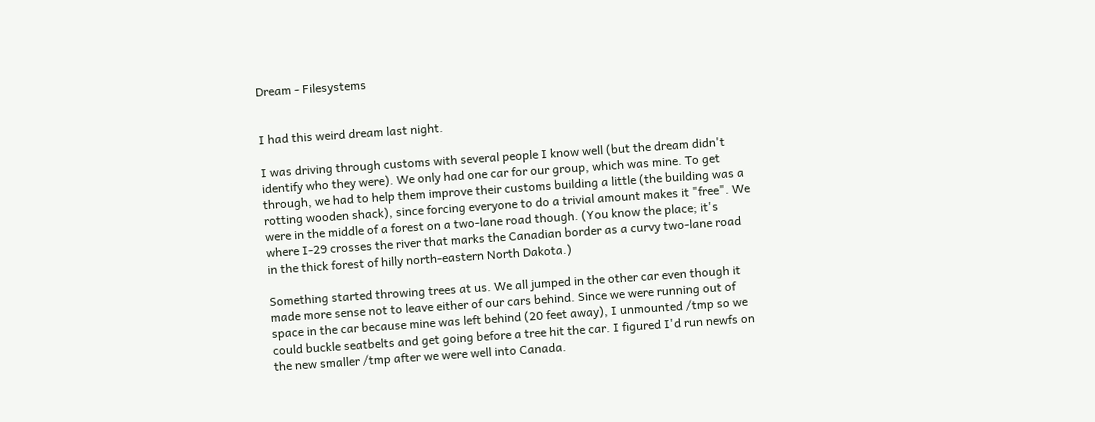Dream - Filesystems


I had this weird dream last night.

I was driving through customs with several people I know well (but the dream didn't identify who they were). We only had one car for our group, which was mine. To get through, we had to help them improve their customs building a little (the building was a rotting wooden shack), since forcing everyone to do a trivial amount makes it "free". We were in the middle of a forest on a two-lane road though. (You know the place; it's where I-29 crosses the river that marks the Canadian border as a curvy two-lane road in the thick forest of hilly north-eastern North Dakota.)

Something started throwing trees at us. We all jumped in the other car even though it made more sense not to leave either of our cars behind. Since we were running out of space in the car because mine was left behind (20 feet away), I unmounted /tmp so we could buckle seatbelts and get going before a tree hit the car. I figured I'd run newfs on the new smaller /tmp after we were well into Canada.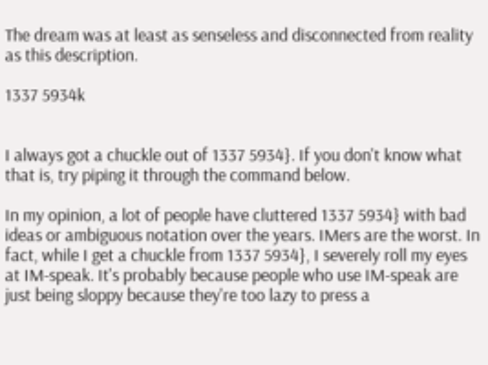The dream was at least as senseless and disconnected from reality as this description.

1337 5934k


I always got a chuckle out of 1337 5934}. If you don't know what that is, try piping it through the command below.

In my opinion, a lot of people have cluttered 1337 5934} with bad ideas or ambiguous notation over the years. IMers are the worst. In fact, while I get a chuckle from 1337 5934}, I severely roll my eyes at IM-speak. It's probably because people who use IM-speak are just being sloppy because they're too lazy to press a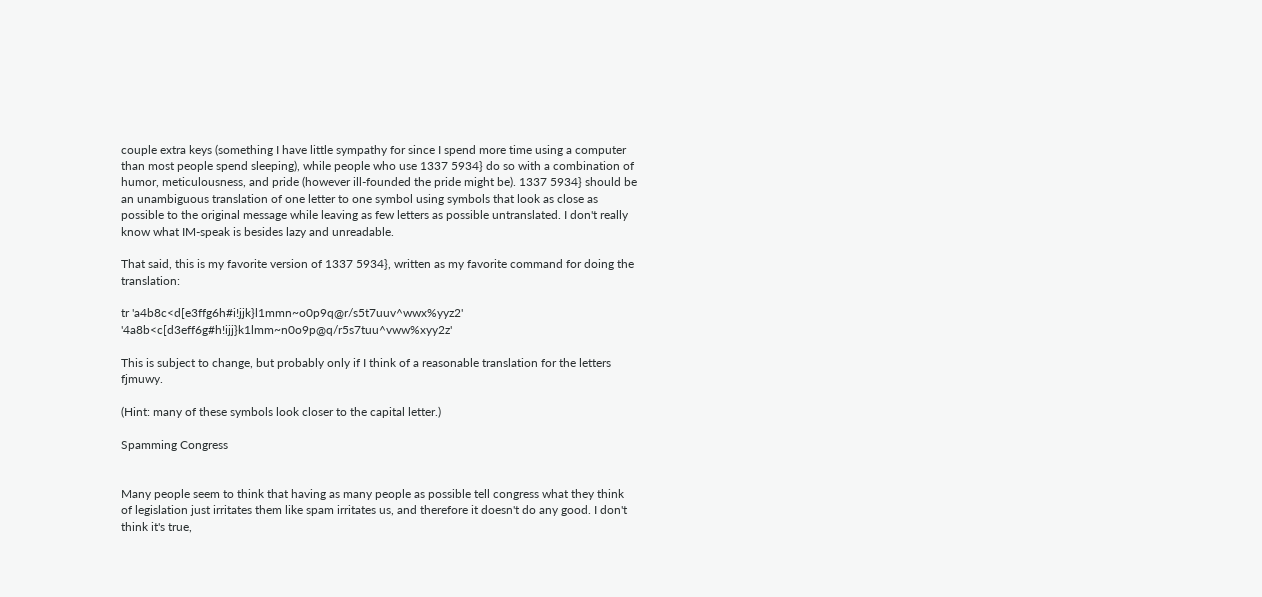couple extra keys (something I have little sympathy for since I spend more time using a computer than most people spend sleeping), while people who use 1337 5934} do so with a combination of humor, meticulousness, and pride (however ill-founded the pride might be). 1337 5934} should be an unambiguous translation of one letter to one symbol using symbols that look as close as possible to the original message while leaving as few letters as possible untranslated. I don't really know what IM-speak is besides lazy and unreadable.

That said, this is my favorite version of 1337 5934}, written as my favorite command for doing the translation:

tr 'a4b8c<d[e3ffg6h#i!jjk}l1mmn~o0p9q@r/s5t7uuv^wwx%yyz2' '4a8b<c[d3eff6g#h!ijj}k1lmm~n0o9p@q/r5s7tuu^vww%xyy2z'

This is subject to change, but probably only if I think of a reasonable translation for the letters fjmuwy.

(Hint: many of these symbols look closer to the capital letter.)

Spamming Congress


Many people seem to think that having as many people as possible tell congress what they think of legislation just irritates them like spam irritates us, and therefore it doesn't do any good. I don't think it's true,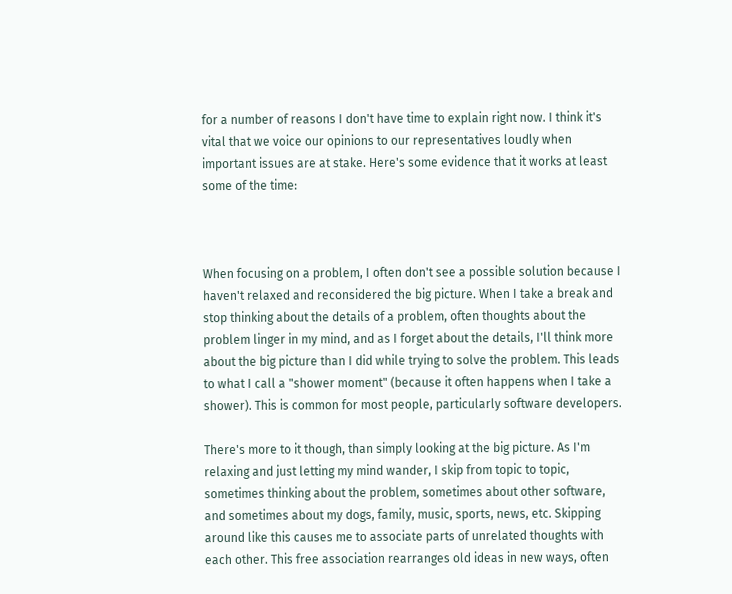for a number of reasons I don't have time to explain right now. I think it's vital that we voice our opinions to our representatives loudly when important issues are at stake. Here's some evidence that it works at least some of the time:



When focusing on a problem, I often don't see a possible solution because I haven't relaxed and reconsidered the big picture. When I take a break and stop thinking about the details of a problem, often thoughts about the problem linger in my mind, and as I forget about the details, I'll think more about the big picture than I did while trying to solve the problem. This leads to what I call a "shower moment" (because it often happens when I take a shower). This is common for most people, particularly software developers.

There's more to it though, than simply looking at the big picture. As I'm relaxing and just letting my mind wander, I skip from topic to topic, sometimes thinking about the problem, sometimes about other software, and sometimes about my dogs, family, music, sports, news, etc. Skipping around like this causes me to associate parts of unrelated thoughts with each other. This free association rearranges old ideas in new ways, often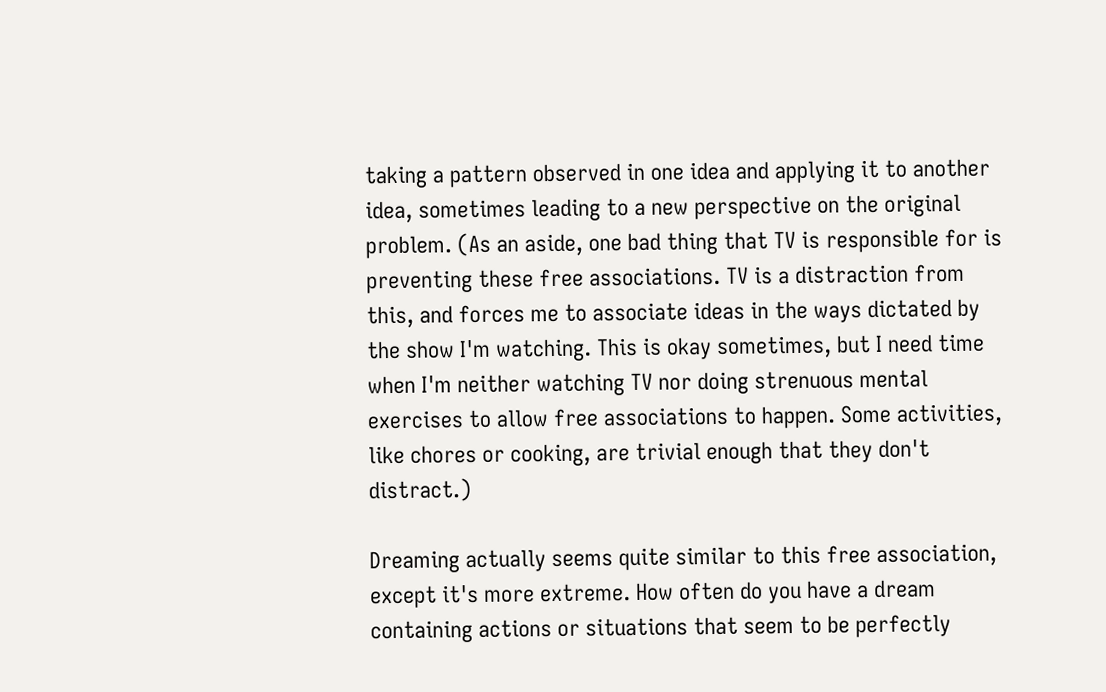taking a pattern observed in one idea and applying it to another idea, sometimes leading to a new perspective on the original problem. (As an aside, one bad thing that TV is responsible for is preventing these free associations. TV is a distraction from this, and forces me to associate ideas in the ways dictated by the show I'm watching. This is okay sometimes, but I need time when I'm neither watching TV nor doing strenuous mental exercises to allow free associations to happen. Some activities, like chores or cooking, are trivial enough that they don't distract.)

Dreaming actually seems quite similar to this free association, except it's more extreme. How often do you have a dream containing actions or situations that seem to be perfectly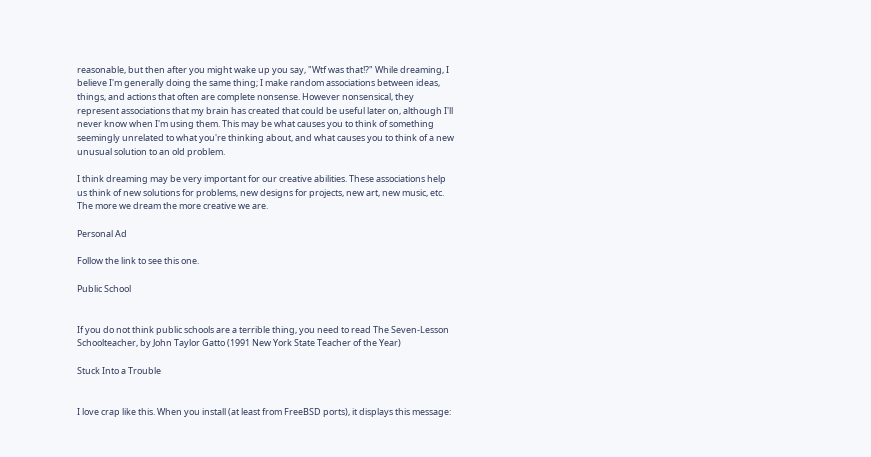reasonable, but then after you might wake up you say, "Wtf was that!?" While dreaming, I believe I'm generally doing the same thing; I make random associations between ideas, things, and actions that often are complete nonsense. However nonsensical, they represent associations that my brain has created that could be useful later on, although I'll never know when I'm using them. This may be what causes you to think of something seemingly unrelated to what you're thinking about, and what causes you to think of a new unusual solution to an old problem.

I think dreaming may be very important for our creative abilities. These associations help us think of new solutions for problems, new designs for projects, new art, new music, etc. The more we dream the more creative we are.

Personal Ad

Follow the link to see this one.

Public School


If you do not think public schools are a terrible thing, you need to read The Seven-Lesson Schoolteacher, by John Taylor Gatto (1991 New York State Teacher of the Year)

Stuck Into a Trouble


I love crap like this. When you install (at least from FreeBSD ports), it displays this message: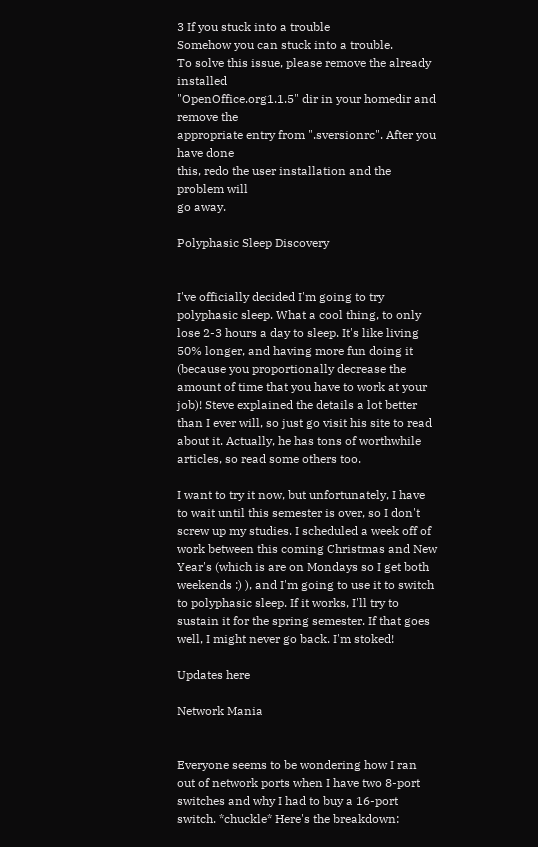3 If you stuck into a trouble
Somehow you can stuck into a trouble.
To solve this issue, please remove the already installed
"OpenOffice.org1.1.5" dir in your homedir and remove the
appropriate entry from ".sversionrc". After you have done
this, redo the user installation and the problem will
go away.

Polyphasic Sleep Discovery


I've officially decided I'm going to try polyphasic sleep. What a cool thing, to only lose 2-3 hours a day to sleep. It's like living 50% longer, and having more fun doing it (because you proportionally decrease the amount of time that you have to work at your job)! Steve explained the details a lot better than I ever will, so just go visit his site to read about it. Actually, he has tons of worthwhile articles, so read some others too.

I want to try it now, but unfortunately, I have to wait until this semester is over, so I don't screw up my studies. I scheduled a week off of work between this coming Christmas and New Year's (which is are on Mondays so I get both weekends :) ), and I'm going to use it to switch to polyphasic sleep. If it works, I'll try to sustain it for the spring semester. If that goes well, I might never go back. I'm stoked!

Updates here

Network Mania


Everyone seems to be wondering how I ran out of network ports when I have two 8-port switches and why I had to buy a 16-port switch. *chuckle* Here's the breakdown: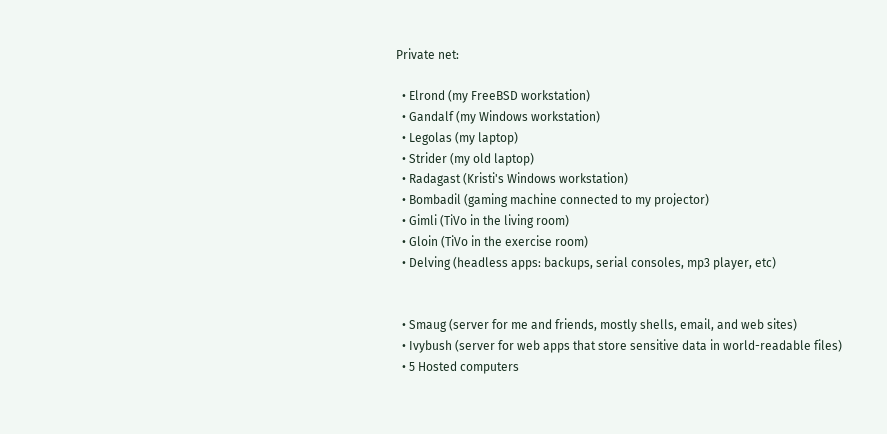Private net:

  • Elrond (my FreeBSD workstation)
  • Gandalf (my Windows workstation)
  • Legolas (my laptop)
  • Strider (my old laptop)
  • Radagast (Kristi's Windows workstation)
  • Bombadil (gaming machine connected to my projector)
  • Gimli (TiVo in the living room)
  • Gloin (TiVo in the exercise room)
  • Delving (headless apps: backups, serial consoles, mp3 player, etc)


  • Smaug (server for me and friends, mostly shells, email, and web sites)
  • Ivybush (server for web apps that store sensitive data in world-readable files)
  • 5 Hosted computers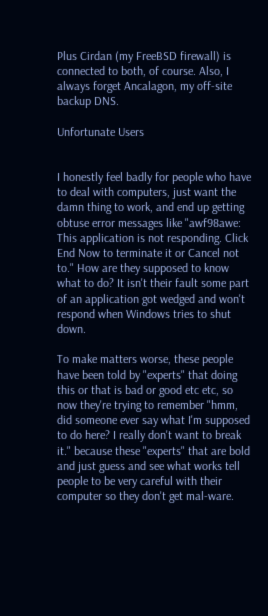Plus Cirdan (my FreeBSD firewall) is connected to both, of course. Also, I always forget Ancalagon, my off-site backup DNS.

Unfortunate Users


I honestly feel badly for people who have to deal with computers, just want the damn thing to work, and end up getting obtuse error messages like "awf98awe: This application is not responding. Click End Now to terminate it or Cancel not to." How are they supposed to know what to do? It isn't their fault some part of an application got wedged and won't respond when Windows tries to shut down.

To make matters worse, these people have been told by "experts" that doing this or that is bad or good etc etc, so now they're trying to remember "hmm, did someone ever say what I'm supposed to do here? I really don't want to break it." because these "experts" that are bold and just guess and see what works tell people to be very careful with their computer so they don't get mal-ware.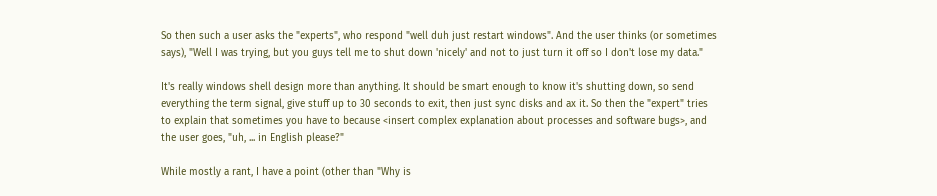So then such a user asks the "experts", who respond "well duh just restart windows". And the user thinks (or sometimes says), "Well I was trying, but you guys tell me to shut down 'nicely' and not to just turn it off so I don't lose my data."

It's really windows shell design more than anything. It should be smart enough to know it's shutting down, so send everything the term signal, give stuff up to 30 seconds to exit, then just sync disks and ax it. So then the "expert" tries to explain that sometimes you have to because <insert complex explanation about processes and software bugs>, and the user goes, "uh, ... in English please?"

While mostly a rant, I have a point (other than "Why is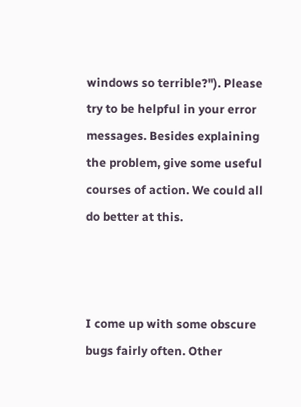windows so terrible?"). Please try to be helpful in your error messages. Besides explaining the problem, give some useful courses of action. We could all do better at this.



I come up with some obscure bugs fairly often. Other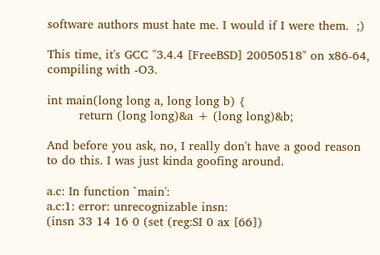software authors must hate me. I would if I were them.  ;)

This time, it's GCC "3.4.4 [FreeBSD] 20050518" on x86-64, compiling with -O3.

int main(long long a, long long b) {
        return (long long)&a + (long long)&b;

And before you ask, no, I really don't have a good reason to do this. I was just kinda goofing around.

a.c: In function `main':
a.c:1: error: unrecognizable insn:
(insn 33 14 16 0 (set (reg:SI 0 ax [66])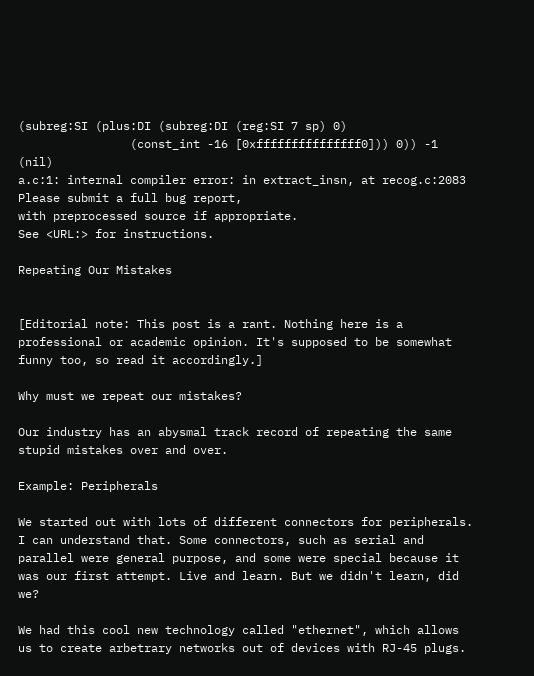(subreg:SI (plus:DI (subreg:DI (reg:SI 7 sp) 0)
                (const_int -16 [0xfffffffffffffff0])) 0)) -1 (nil)
a.c:1: internal compiler error: in extract_insn, at recog.c:2083
Please submit a full bug report,
with preprocessed source if appropriate.
See <URL:> for instructions.

Repeating Our Mistakes


[Editorial note: This post is a rant. Nothing here is a professional or academic opinion. It's supposed to be somewhat funny too, so read it accordingly.]

Why must we repeat our mistakes?

Our industry has an abysmal track record of repeating the same stupid mistakes over and over.

Example: Peripherals

We started out with lots of different connectors for peripherals. I can understand that. Some connectors, such as serial and parallel were general purpose, and some were special because it was our first attempt. Live and learn. But we didn't learn, did we?

We had this cool new technology called "ethernet", which allows us to create arbetrary networks out of devices with RJ-45 plugs.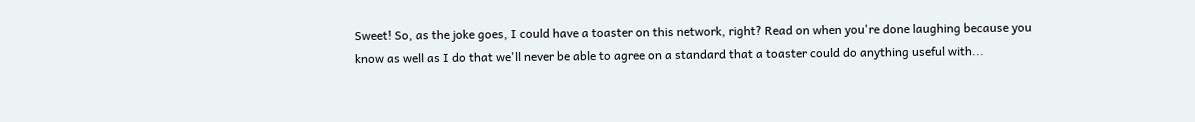Sweet! So, as the joke goes, I could have a toaster on this network, right? Read on when you're done laughing because you know as well as I do that we'll never be able to agree on a standard that a toaster could do anything useful with...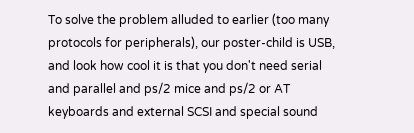To solve the problem alluded to earlier (too many protocols for peripherals), our poster-child is USB, and look how cool it is that you don't need serial and parallel and ps/2 mice and ps/2 or AT keyboards and external SCSI and special sound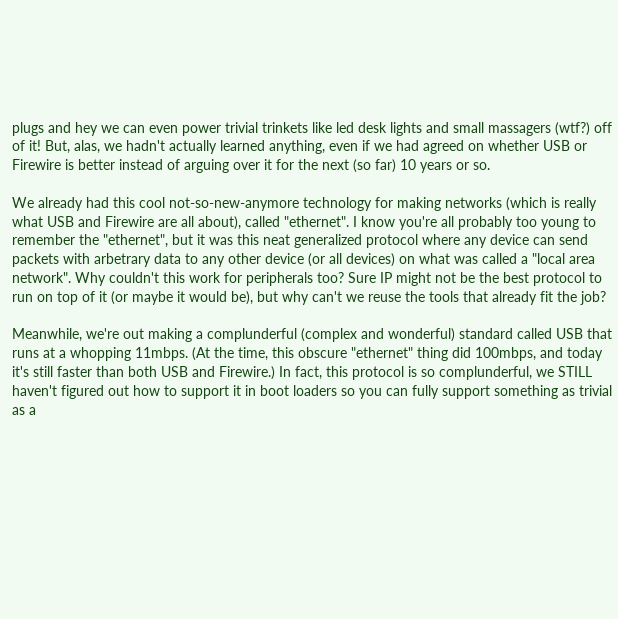plugs and hey we can even power trivial trinkets like led desk lights and small massagers (wtf?) off of it! But, alas, we hadn't actually learned anything, even if we had agreed on whether USB or Firewire is better instead of arguing over it for the next (so far) 10 years or so.

We already had this cool not-so-new-anymore technology for making networks (which is really what USB and Firewire are all about), called "ethernet". I know you're all probably too young to remember the "ethernet", but it was this neat generalized protocol where any device can send packets with arbetrary data to any other device (or all devices) on what was called a "local area network". Why couldn't this work for peripherals too? Sure IP might not be the best protocol to run on top of it (or maybe it would be), but why can't we reuse the tools that already fit the job?

Meanwhile, we're out making a complunderful (complex and wonderful) standard called USB that runs at a whopping 11mbps. (At the time, this obscure "ethernet" thing did 100mbps, and today it's still faster than both USB and Firewire.) In fact, this protocol is so complunderful, we STILL haven't figured out how to support it in boot loaders so you can fully support something as trivial as a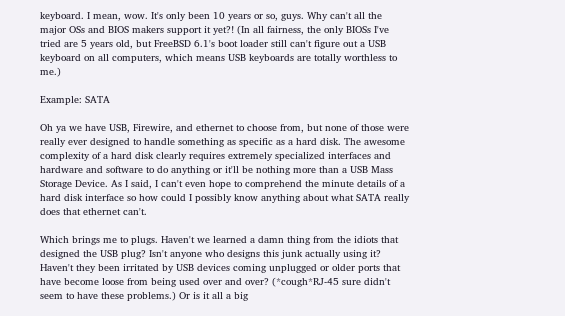keyboard. I mean, wow. It's only been 10 years or so, guys. Why can't all the major OSs and BIOS makers support it yet?! (In all fairness, the only BIOSs I've tried are 5 years old, but FreeBSD 6.1's boot loader still can't figure out a USB keyboard on all computers, which means USB keyboards are totally worthless to me.)

Example: SATA

Oh ya we have USB, Firewire, and ethernet to choose from, but none of those were really ever designed to handle something as specific as a hard disk. The awesome complexity of a hard disk clearly requires extremely specialized interfaces and hardware and software to do anything or it'll be nothing more than a USB Mass Storage Device. As I said, I can't even hope to comprehend the minute details of a hard disk interface so how could I possibly know anything about what SATA really does that ethernet can't.

Which brings me to plugs. Haven't we learned a damn thing from the idiots that designed the USB plug? Isn't anyone who designs this junk actually using it? Haven't they been irritated by USB devices coming unplugged or older ports that have become loose from being used over and over? (*cough*RJ-45 sure didn't seem to have these problems.) Or is it all a big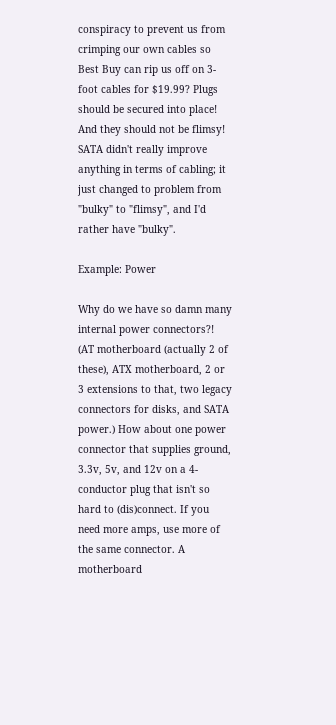conspiracy to prevent us from crimping our own cables so Best Buy can rip us off on 3-foot cables for $19.99? Plugs should be secured into place! And they should not be flimsy! SATA didn't really improve anything in terms of cabling; it just changed to problem from "bulky" to "flimsy", and I'd rather have "bulky".

Example: Power

Why do we have so damn many internal power connectors?! (AT motherboard (actually 2 of these), ATX motherboard, 2 or 3 extensions to that, two legacy connectors for disks, and SATA power.) How about one power connector that supplies ground, 3.3v, 5v, and 12v on a 4-conductor plug that isn't so hard to (dis)connect. If you need more amps, use more of the same connector. A motherboard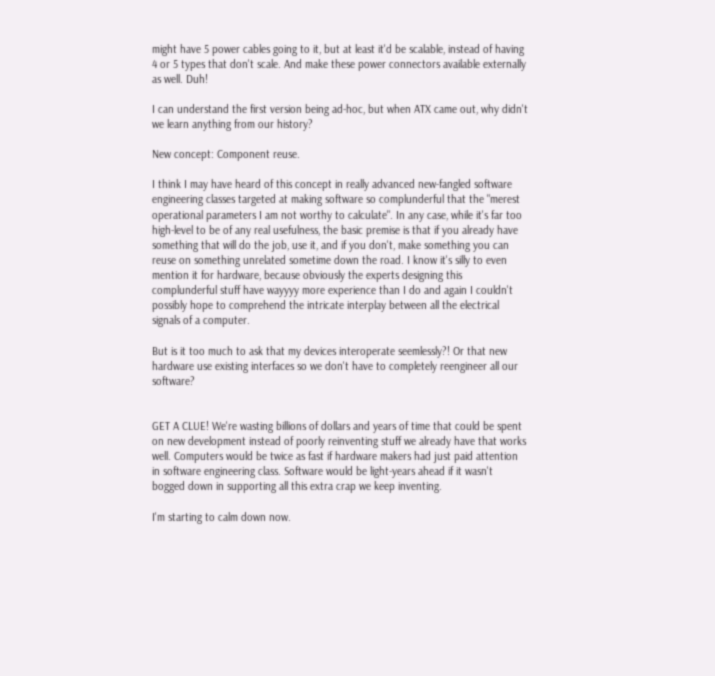might have 5 power cables going to it, but at least it'd be scalable, instead of having 4 or 5 types that don't scale. And make these power connectors available externally as well. Duh!

I can understand the first version being ad-hoc, but when ATX came out, why didn't we learn anything from our history?

New concept: Component reuse.

I think I may have heard of this concept in really advanced new-fangled software engineering classes targeted at making software so complunderful that the "merest operational parameters I am not worthy to calculate". In any case, while it's far too high-level to be of any real usefulness, the basic premise is that if you already have something that will do the job, use it, and if you don't, make something you can reuse on something unrelated sometime down the road. I know it's silly to even mention it for hardware, because obviously the experts designing this complunderful stuff have wayyyy more experience than I do and again I couldn't possibly hope to comprehend the intricate interplay between all the electrical signals of a computer.

But is it too much to ask that my devices interoperate seemlessly?! Or that new hardware use existing interfaces so we don't have to completely reengineer all our software?


GET A CLUE! We're wasting billions of dollars and years of time that could be spent on new development instead of poorly reinventing stuff we already have that works well. Computers would be twice as fast if hardware makers had just paid attention in software engineering class. Software would be light-years ahead if it wasn't bogged down in supporting all this extra crap we keep inventing.

I'm starting to calm down now.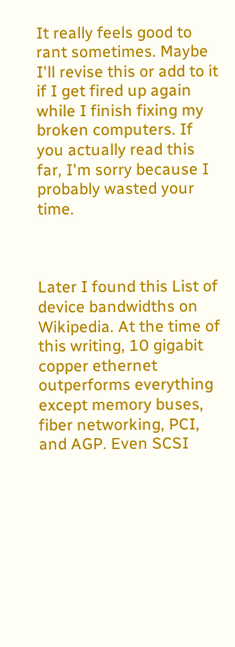It really feels good to rant sometimes. Maybe I'll revise this or add to it if I get fired up again while I finish fixing my broken computers. If you actually read this far, I'm sorry because I probably wasted your time.



Later I found this List of device bandwidths on Wikipedia. At the time of this writing, 10 gigabit copper ethernet outperforms everything except memory buses, fiber networking, PCI, and AGP. Even SCSI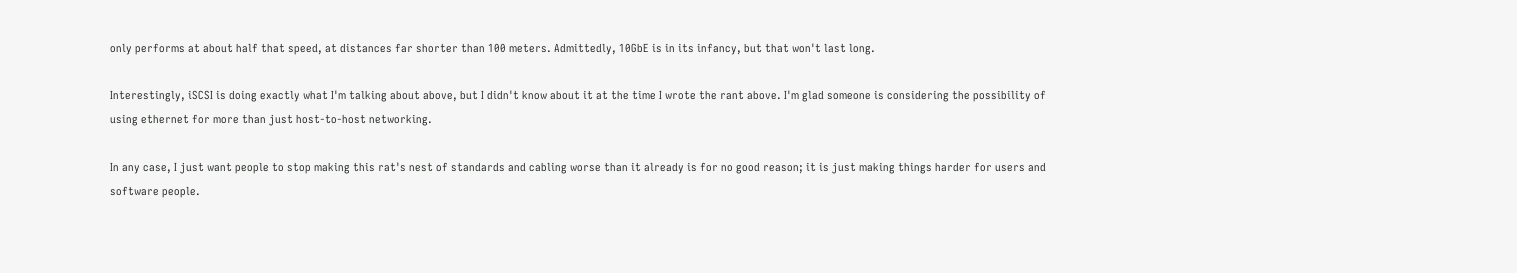only performs at about half that speed, at distances far shorter than 100 meters. Admittedly, 10GbE is in its infancy, but that won't last long.

Interestingly, iSCSI is doing exactly what I'm talking about above, but I didn't know about it at the time I wrote the rant above. I'm glad someone is considering the possibility of using ethernet for more than just host-to-host networking.

In any case, I just want people to stop making this rat's nest of standards and cabling worse than it already is for no good reason; it is just making things harder for users and software people.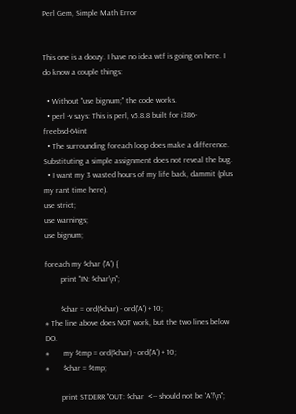Perl Gem, Simple Math Error


This one is a doozy. I have no idea wtf is going on here. I do know a couple things:

  • Without "use bignum;" the code works.
  • perl -v says: This is perl, v5.8.8 built for i386-freebsd-64int
  • The surrounding foreach loop does make a difference. Substituting a simple assignment does not reveal the bug.
  • I want my 3 wasted hours of my life back, dammit (plus my rant time here).
use strict;
use warnings;
use bignum;

foreach my $char ('A') {
        print "IN: $char\n";

        $char = ord($char) - ord('A') + 10;
# The line above does NOT work, but the two lines below DO.
#       my $tmp = ord($char) - ord('A') + 10;
#       $char = $tmp;

        print STDERR "OUT: $char  <-- should not be 'A'!\n";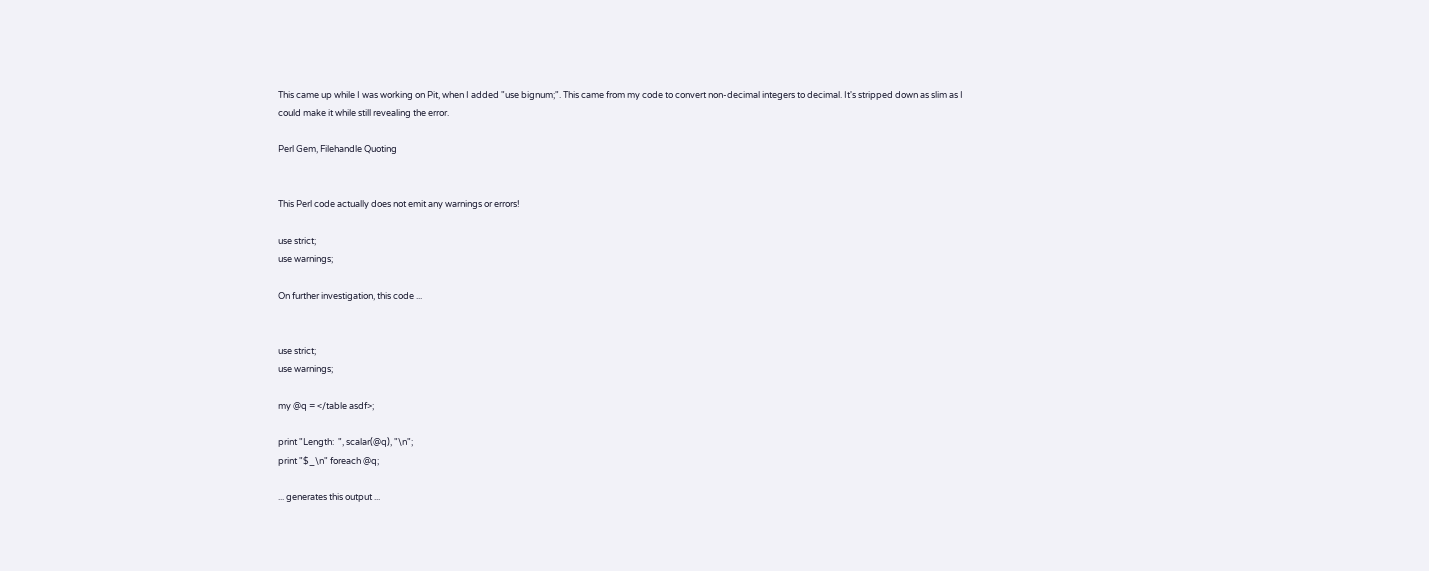This came up while I was working on Pit, when I added "use bignum;". This came from my code to convert non-decimal integers to decimal. It's stripped down as slim as I could make it while still revealing the error.

Perl Gem, Filehandle Quoting


This Perl code actually does not emit any warnings or errors!

use strict;
use warnings;

On further investigation, this code ...


use strict;
use warnings;

my @q = </table asdf>;

print "Length:  ", scalar(@q), "\n";
print "$_\n" foreach @q;

... generates this output ...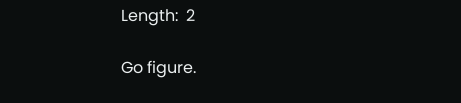Length:  2

Go figure.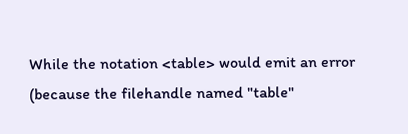While the notation <table> would emit an error (because the filehandle named "table"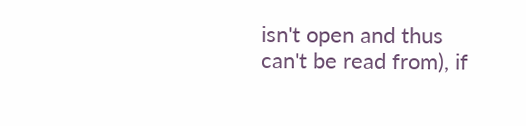isn't open and thus can't be read from), if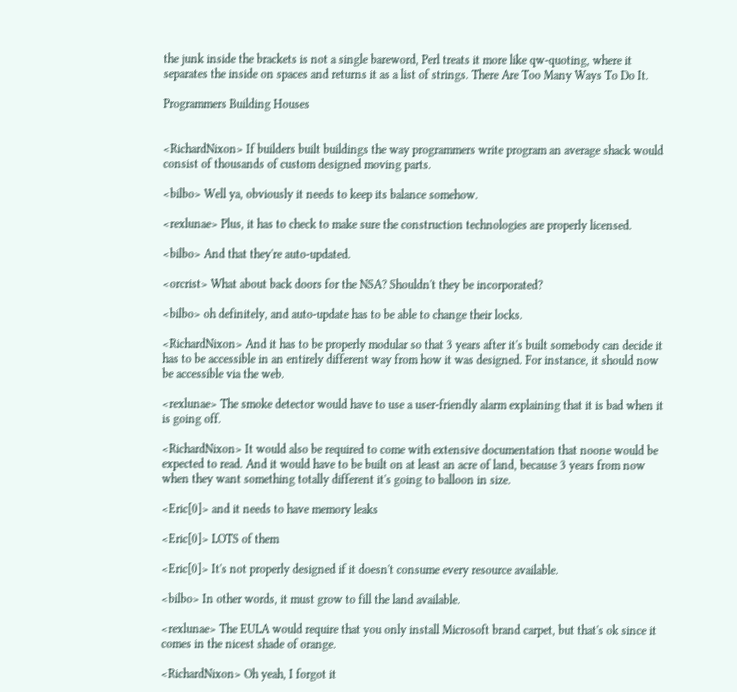the junk inside the brackets is not a single bareword, Perl treats it more like qw-quoting, where it separates the inside on spaces and returns it as a list of strings. There Are Too Many Ways To Do It.

Programmers Building Houses


<RichardNixon> If builders built buildings the way programmers write program an average shack would consist of thousands of custom designed moving parts.

<bilbo> Well ya, obviously it needs to keep its balance somehow.

<rexlunae> Plus, it has to check to make sure the construction technologies are properly licensed.

<bilbo> And that they're auto-updated.

<orcrist> What about back doors for the NSA? Shouldn't they be incorporated?

<bilbo> oh definitely, and auto-update has to be able to change their locks.

<RichardNixon> And it has to be properly modular so that 3 years after it's built somebody can decide it has to be accessible in an entirely different way from how it was designed. For instance, it should now be accessible via the web.

<rexlunae> The smoke detector would have to use a user-friendly alarm explaining that it is bad when it is going off.

<RichardNixon> It would also be required to come with extensive documentation that noone would be expected to read. And it would have to be built on at least an acre of land, because 3 years from now when they want something totally different it's going to balloon in size.

<Eric[0]> and it needs to have memory leaks

<Eric[0]> LOTS of them

<Eric[0]> It's not properly designed if it doesn't consume every resource available.

<bilbo> In other words, it must grow to fill the land available.

<rexlunae> The EULA would require that you only install Microsoft brand carpet, but that's ok since it comes in the nicest shade of orange.

<RichardNixon> Oh yeah, I forgot it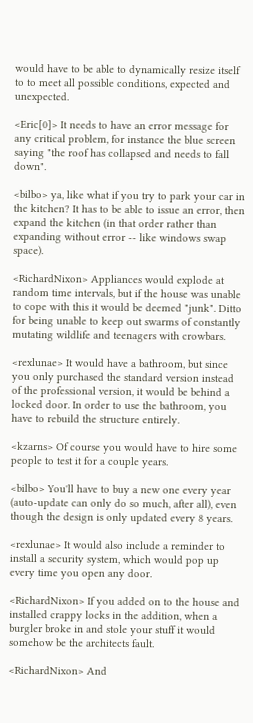would have to be able to dynamically resize itself to to meet all possible conditions, expected and unexpected.

<Eric[0]> It needs to have an error message for any critical problem, for instance the blue screen saying "the roof has collapsed and needs to fall down".

<bilbo> ya, like what if you try to park your car in the kitchen? It has to be able to issue an error, then expand the kitchen (in that order rather than expanding without error -- like windows swap space).

<RichardNixon> Appliances would explode at random time intervals, but if the house was unable to cope with this it would be deemed "junk". Ditto for being unable to keep out swarms of constantly mutating wildlife and teenagers with crowbars.

<rexlunae> It would have a bathroom, but since you only purchased the standard version instead of the professional version, it would be behind a locked door. In order to use the bathroom, you have to rebuild the structure entirely.

<kzarns> Of course you would have to hire some people to test it for a couple years.

<bilbo> You'll have to buy a new one every year (auto-update can only do so much, after all), even though the design is only updated every 8 years.

<rexlunae> It would also include a reminder to install a security system, which would pop up every time you open any door.

<RichardNixon> If you added on to the house and installed crappy locks in the addition, when a burgler broke in and stole your stuff it would somehow be the architects fault.

<RichardNixon> And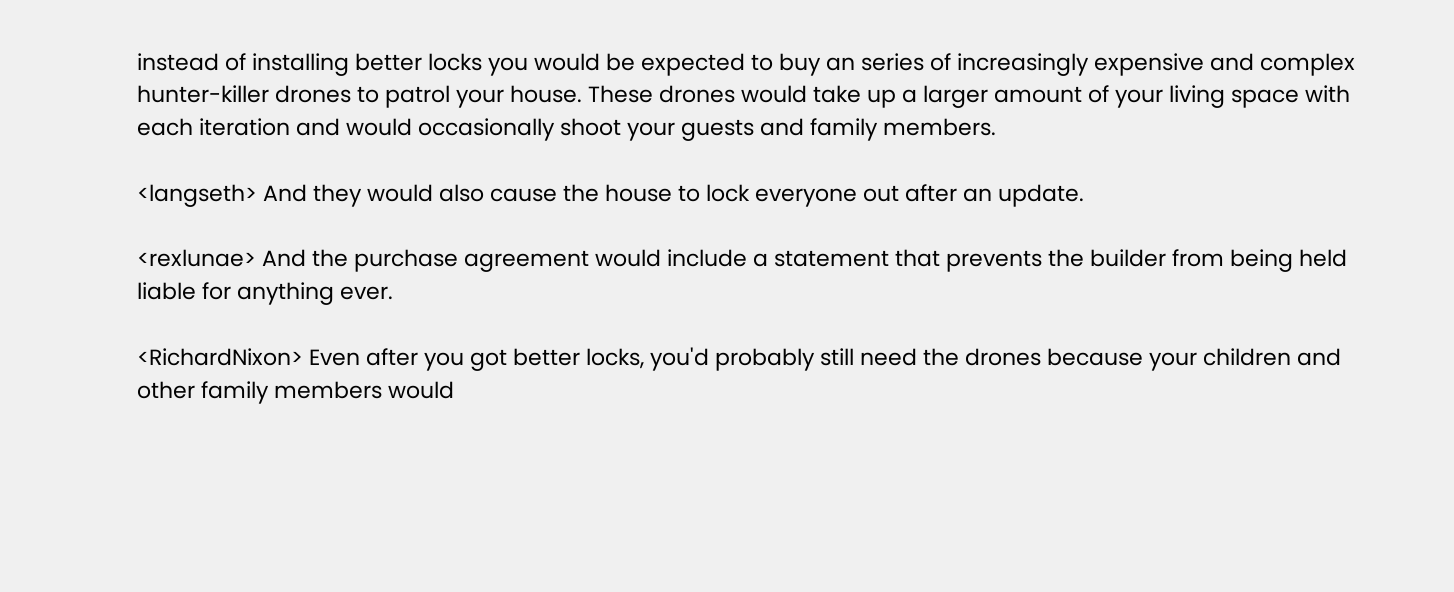instead of installing better locks you would be expected to buy an series of increasingly expensive and complex hunter-killer drones to patrol your house. These drones would take up a larger amount of your living space with each iteration and would occasionally shoot your guests and family members.

<langseth> And they would also cause the house to lock everyone out after an update.

<rexlunae> And the purchase agreement would include a statement that prevents the builder from being held liable for anything ever.

<RichardNixon> Even after you got better locks, you'd probably still need the drones because your children and other family members would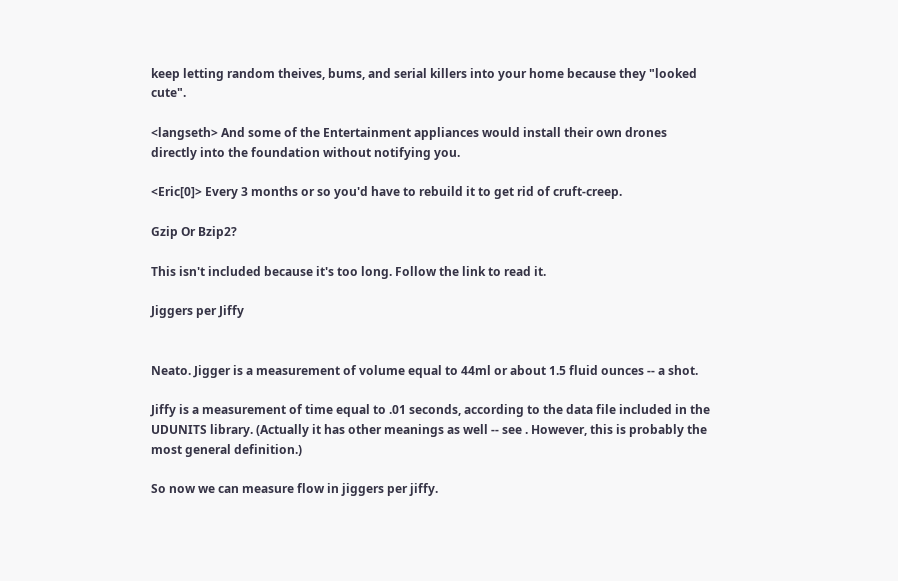keep letting random theives, bums, and serial killers into your home because they "looked cute".

<langseth> And some of the Entertainment appliances would install their own drones directly into the foundation without notifying you.

<Eric[0]> Every 3 months or so you'd have to rebuild it to get rid of cruft-creep.

Gzip Or Bzip2?

This isn't included because it's too long. Follow the link to read it.

Jiggers per Jiffy


Neato. Jigger is a measurement of volume equal to 44ml or about 1.5 fluid ounces -- a shot.

Jiffy is a measurement of time equal to .01 seconds, according to the data file included in the UDUNITS library. (Actually it has other meanings as well -- see . However, this is probably the most general definition.)

So now we can measure flow in jiggers per jiffy.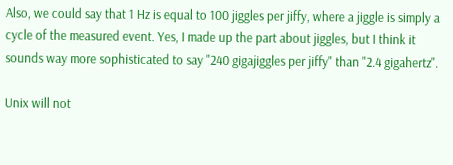Also, we could say that 1 Hz is equal to 100 jiggles per jiffy, where a jiggle is simply a cycle of the measured event. Yes, I made up the part about jiggles, but I think it sounds way more sophisticated to say "240 gigajiggles per jiffy" than "2.4 gigahertz".

Unix will not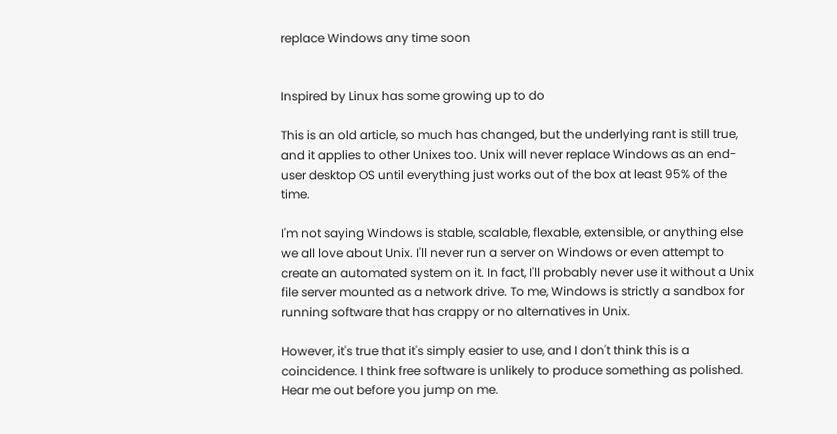replace Windows any time soon


Inspired by Linux has some growing up to do

This is an old article, so much has changed, but the underlying rant is still true, and it applies to other Unixes too. Unix will never replace Windows as an end-user desktop OS until everything just works out of the box at least 95% of the time.

I'm not saying Windows is stable, scalable, flexable, extensible, or anything else we all love about Unix. I'll never run a server on Windows or even attempt to create an automated system on it. In fact, I'll probably never use it without a Unix file server mounted as a network drive. To me, Windows is strictly a sandbox for running software that has crappy or no alternatives in Unix.

However, it's true that it's simply easier to use, and I don't think this is a coincidence. I think free software is unlikely to produce something as polished. Hear me out before you jump on me.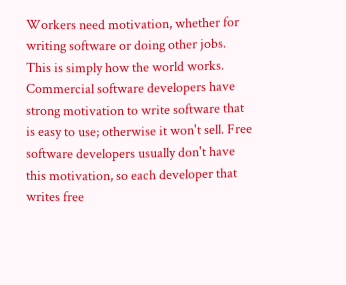Workers need motivation, whether for writing software or doing other jobs. This is simply how the world works. Commercial software developers have strong motivation to write software that is easy to use; otherwise it won't sell. Free software developers usually don't have this motivation, so each developer that writes free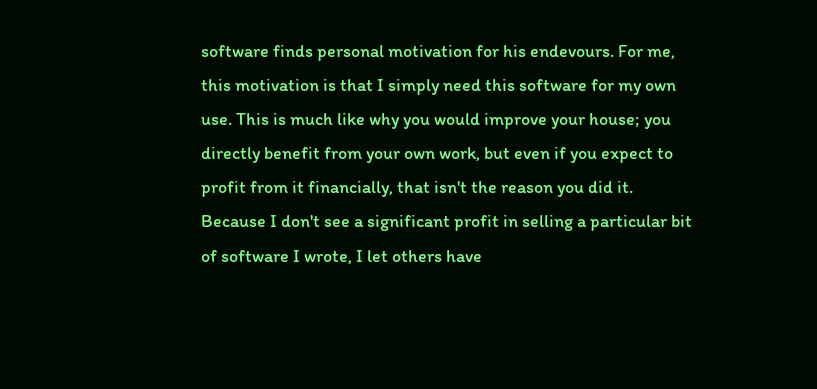software finds personal motivation for his endevours. For me, this motivation is that I simply need this software for my own use. This is much like why you would improve your house; you directly benefit from your own work, but even if you expect to profit from it financially, that isn't the reason you did it. Because I don't see a significant profit in selling a particular bit of software I wrote, I let others have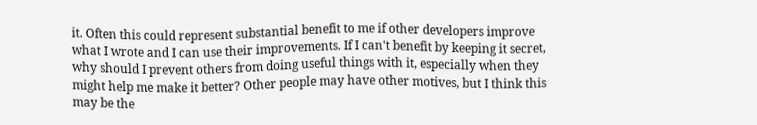it. Often this could represent substantial benefit to me if other developers improve what I wrote and I can use their improvements. If I can't benefit by keeping it secret, why should I prevent others from doing useful things with it, especially when they might help me make it better? Other people may have other motives, but I think this may be the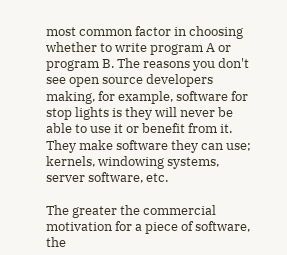most common factor in choosing whether to write program A or program B. The reasons you don't see open source developers making, for example, software for stop lights is they will never be able to use it or benefit from it. They make software they can use; kernels, windowing systems, server software, etc.

The greater the commercial motivation for a piece of software, the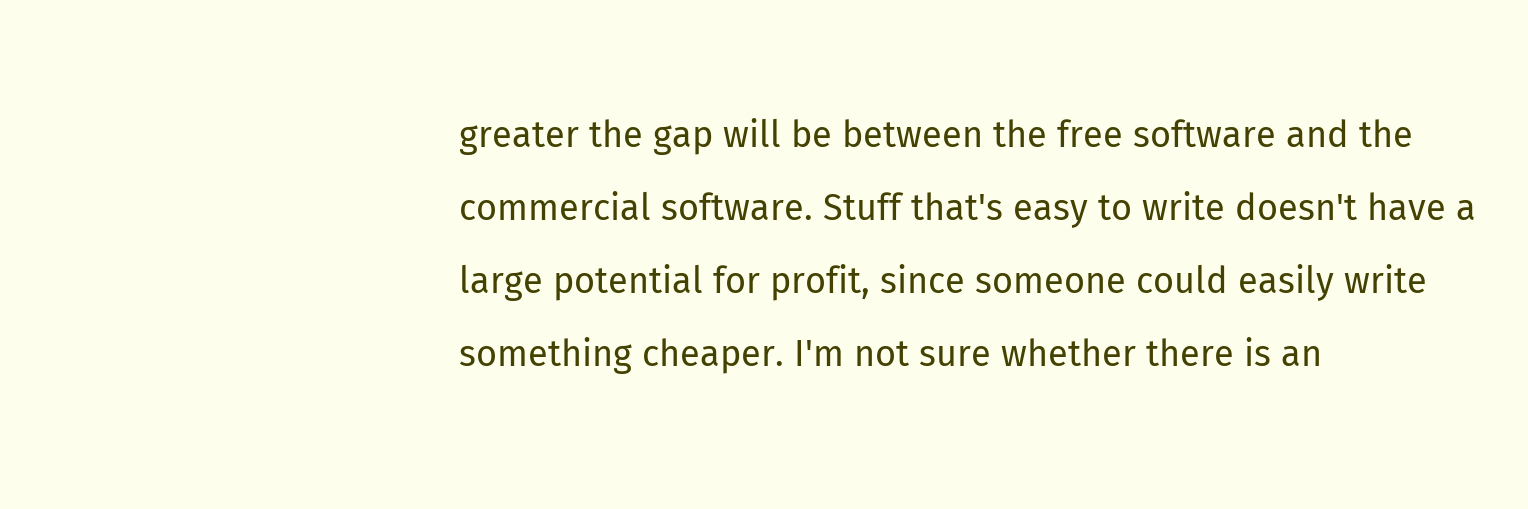greater the gap will be between the free software and the commercial software. Stuff that's easy to write doesn't have a large potential for profit, since someone could easily write something cheaper. I'm not sure whether there is an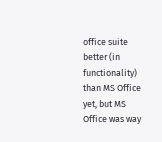office suite better (in functionality) than MS Office yet, but MS Office was way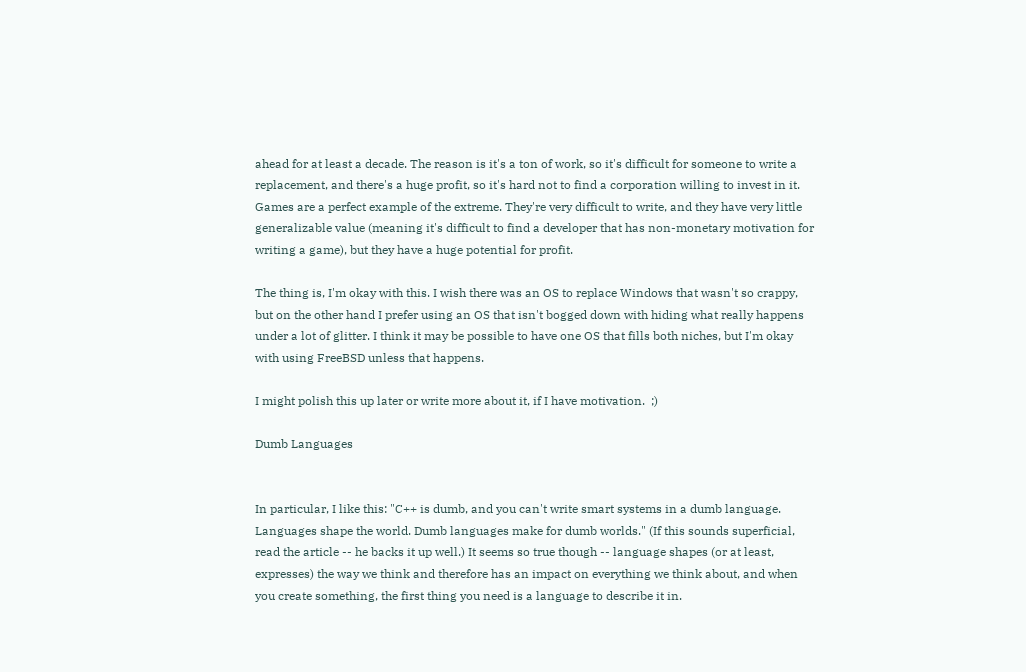ahead for at least a decade. The reason is it's a ton of work, so it's difficult for someone to write a replacement, and there's a huge profit, so it's hard not to find a corporation willing to invest in it. Games are a perfect example of the extreme. They're very difficult to write, and they have very little generalizable value (meaning it's difficult to find a developer that has non-monetary motivation for writing a game), but they have a huge potential for profit.

The thing is, I'm okay with this. I wish there was an OS to replace Windows that wasn't so crappy, but on the other hand I prefer using an OS that isn't bogged down with hiding what really happens under a lot of glitter. I think it may be possible to have one OS that fills both niches, but I'm okay with using FreeBSD unless that happens.

I might polish this up later or write more about it, if I have motivation.  ;)

Dumb Languages


In particular, I like this: "C++ is dumb, and you can't write smart systems in a dumb language. Languages shape the world. Dumb languages make for dumb worlds." (If this sounds superficial, read the article -- he backs it up well.) It seems so true though -- language shapes (or at least, expresses) the way we think and therefore has an impact on everything we think about, and when you create something, the first thing you need is a language to describe it in.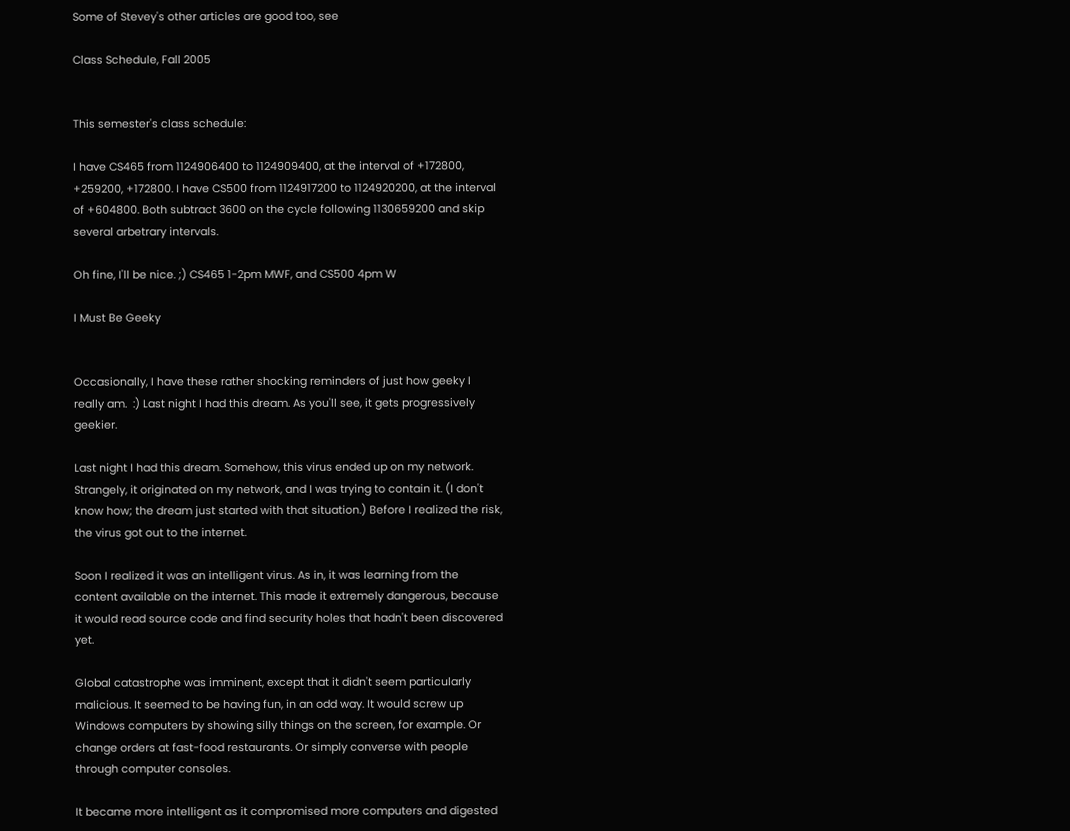Some of Stevey's other articles are good too, see

Class Schedule, Fall 2005


This semester's class schedule:

I have CS465 from 1124906400 to 1124909400, at the interval of +172800, +259200, +172800. I have CS500 from 1124917200 to 1124920200, at the interval of +604800. Both subtract 3600 on the cycle following 1130659200 and skip several arbetrary intervals.

Oh fine, I'll be nice. ;) CS465 1-2pm MWF, and CS500 4pm W

I Must Be Geeky


Occasionally, I have these rather shocking reminders of just how geeky I really am.  :) Last night I had this dream. As you'll see, it gets progressively geekier.

Last night I had this dream. Somehow, this virus ended up on my network. Strangely, it originated on my network, and I was trying to contain it. (I don't know how; the dream just started with that situation.) Before I realized the risk, the virus got out to the internet.

Soon I realized it was an intelligent virus. As in, it was learning from the content available on the internet. This made it extremely dangerous, because it would read source code and find security holes that hadn't been discovered yet.

Global catastrophe was imminent, except that it didn't seem particularly malicious. It seemed to be having fun, in an odd way. It would screw up Windows computers by showing silly things on the screen, for example. Or change orders at fast-food restaurants. Or simply converse with people through computer consoles.

It became more intelligent as it compromised more computers and digested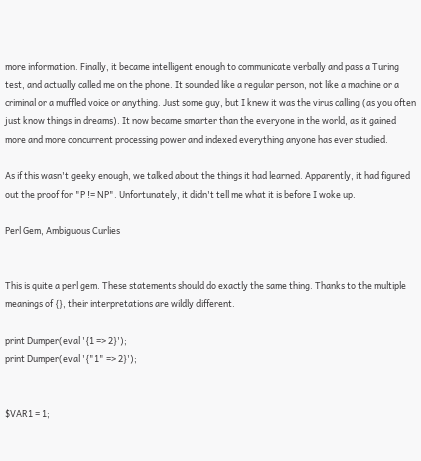more information. Finally, it became intelligent enough to communicate verbally and pass a Turing test, and actually called me on the phone. It sounded like a regular person, not like a machine or a criminal or a muffled voice or anything. Just some guy, but I knew it was the virus calling (as you often just know things in dreams). It now became smarter than the everyone in the world, as it gained more and more concurrent processing power and indexed everything anyone has ever studied.

As if this wasn't geeky enough, we talked about the things it had learned. Apparently, it had figured out the proof for "P != NP". Unfortunately, it didn't tell me what it is before I woke up.

Perl Gem, Ambiguous Curlies


This is quite a perl gem. These statements should do exactly the same thing. Thanks to the multiple meanings of {}, their interpretations are wildly different.

print Dumper(eval '{1 => 2}');
print Dumper(eval '{"1" => 2}');


$VAR1 = 1;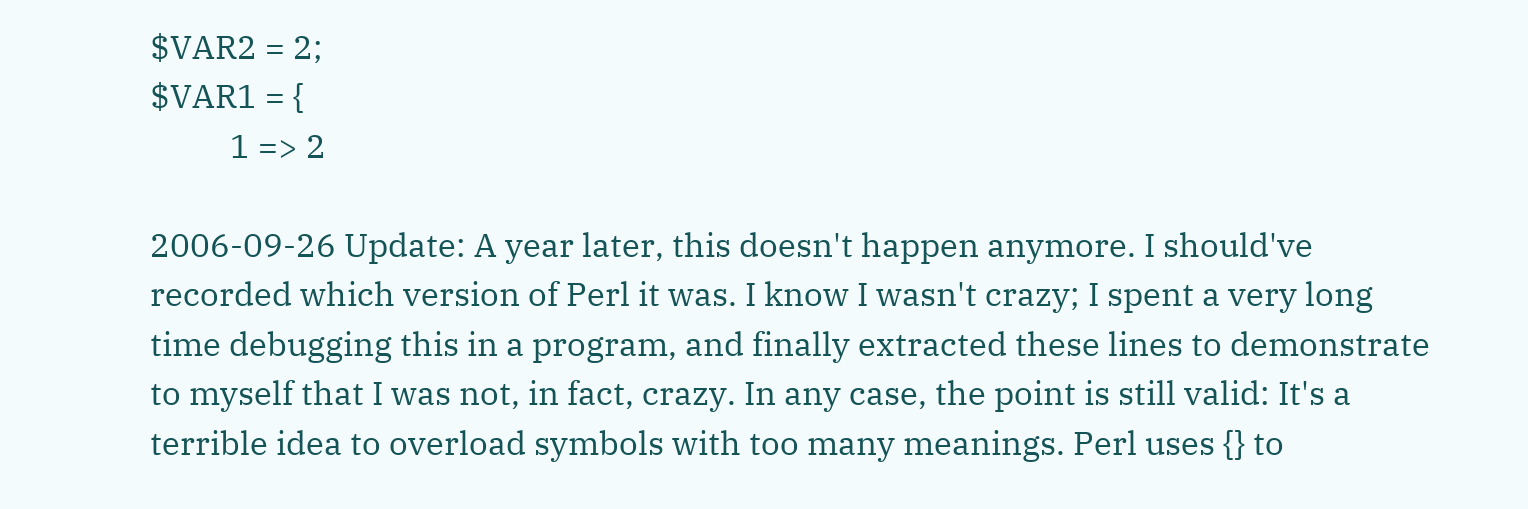$VAR2 = 2;
$VAR1 = {
          1 => 2

2006-09-26 Update: A year later, this doesn't happen anymore. I should've recorded which version of Perl it was. I know I wasn't crazy; I spent a very long time debugging this in a program, and finally extracted these lines to demonstrate to myself that I was not, in fact, crazy. In any case, the point is still valid: It's a terrible idea to overload symbols with too many meanings. Perl uses {} to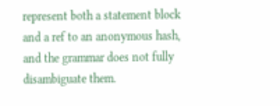represent both a statement block and a ref to an anonymous hash, and the grammar does not fully disambiguate them.